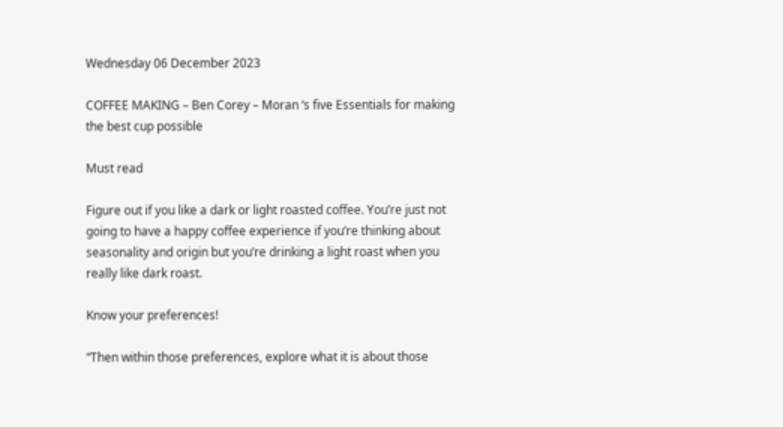Wednesday 06 December 2023

COFFEE MAKING – Ben Corey – Moran ‘s five Essentials for making the best cup possible

Must read

Figure out if you like a dark or light roasted coffee. You’re just not going to have a happy coffee experience if you’re thinking about seasonality and origin but you’re drinking a light roast when you really like dark roast.

Know your preferences!

“Then within those preferences, explore what it is about those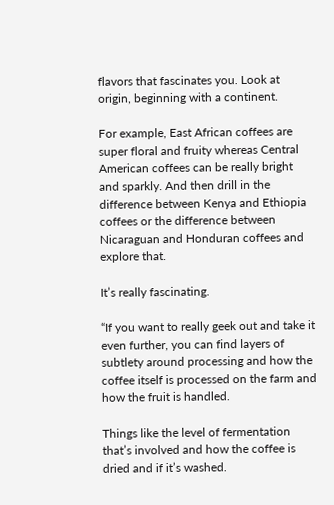flavors that fascinates you. Look at origin, beginning with a continent.

For example, East African coffees are super floral and fruity whereas Central American coffees can be really bright and sparkly. And then drill in the difference between Kenya and Ethiopia coffees or the difference between Nicaraguan and Honduran coffees and explore that.

It’s really fascinating.

“If you want to really geek out and take it even further, you can find layers of subtlety around processing and how the coffee itself is processed on the farm and how the fruit is handled.

Things like the level of fermentation that’s involved and how the coffee is dried and if it’s washed.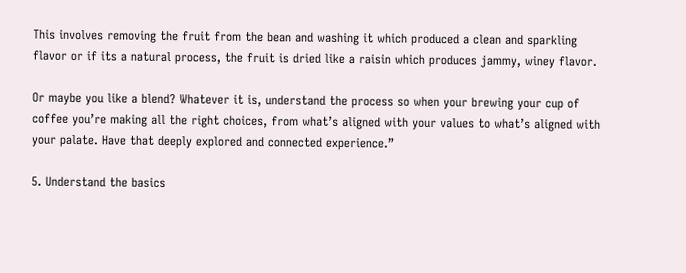This involves removing the fruit from the bean and washing it which produced a clean and sparkling flavor or if its a natural process, the fruit is dried like a raisin which produces jammy, winey flavor.

Or maybe you like a blend? Whatever it is, understand the process so when your brewing your cup of coffee you’re making all the right choices, from what’s aligned with your values to what’s aligned with your palate. Have that deeply explored and connected experience.”

5. Understand the basics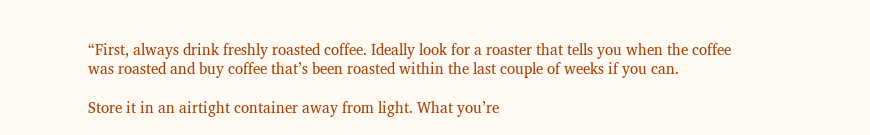“First, always drink freshly roasted coffee. Ideally look for a roaster that tells you when the coffee was roasted and buy coffee that’s been roasted within the last couple of weeks if you can.

Store it in an airtight container away from light. What you’re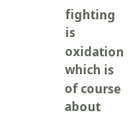fighting is oxidation which is of course about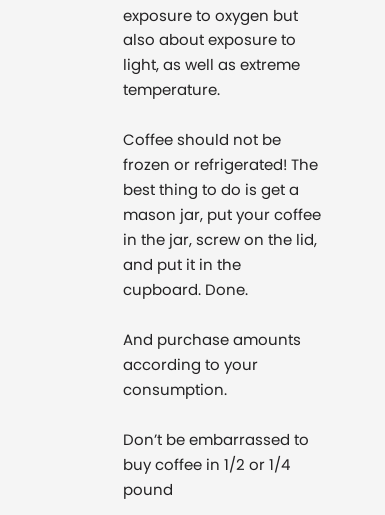exposure to oxygen but also about exposure to light, as well as extreme temperature.

Coffee should not be frozen or refrigerated! The best thing to do is get a mason jar, put your coffee in the jar, screw on the lid, and put it in the cupboard. Done.

And purchase amounts according to your consumption.

Don’t be embarrassed to buy coffee in 1/2 or 1/4 pound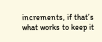increments, if that’s what works to keep it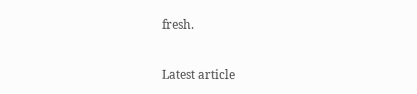fresh.


Latest article